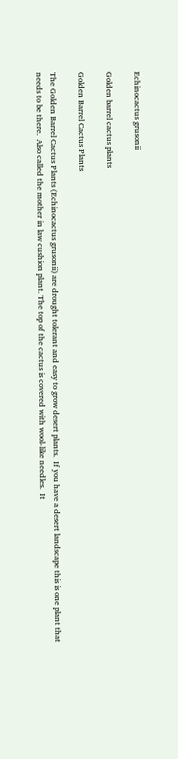Echinocactus grusonii

Golden barrel cactus plants

Golden Barrel Cactus Plants

The Golden Barrel Cactus Plants (Echinocactus grusonii) are drought tolerant and easy to grow desert plants.  If you have a desert landscape this is one plant that needs to be there.  Also called the mother in law cushion plant. The top of the cactus is covered with wool-like needles.  It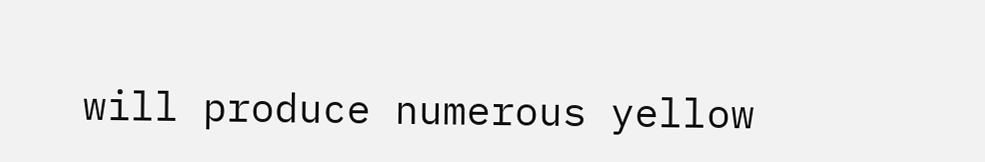will produce numerous yellow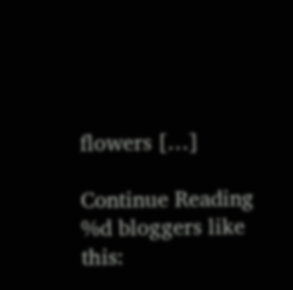flowers […]

Continue Reading
%d bloggers like this: